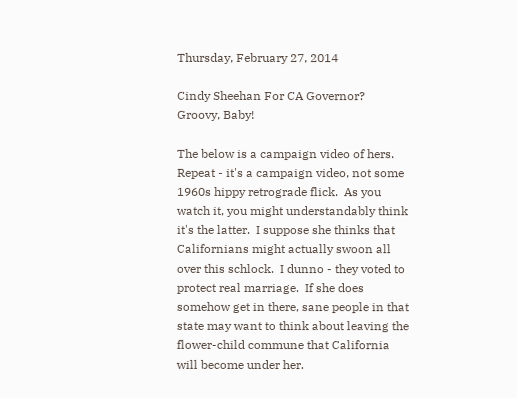Thursday, February 27, 2014

Cindy Sheehan For CA Governor? Groovy, Baby!

The below is a campaign video of hers.  Repeat - it's a campaign video, not some 1960s hippy retrograde flick.  As you watch it, you might understandably think it's the latter.  I suppose she thinks that Californians might actually swoon all over this schlock.  I dunno - they voted to protect real marriage.  If she does somehow get in there, sane people in that state may want to think about leaving the flower-child commune that California will become under her.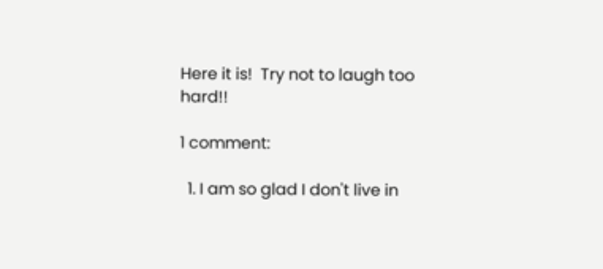Here it is!  Try not to laugh too hard!!

1 comment:

  1. I am so glad I don't live in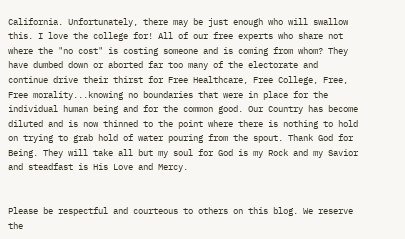California. Unfortunately, there may be just enough who will swallow this. I love the college for! All of our free experts who share not where the "no cost" is costing someone and is coming from whom? They have dumbed down or aborted far too many of the electorate and continue drive their thirst for Free Healthcare, Free College, Free, Free morality...knowing no boundaries that were in place for the individual human being and for the common good. Our Country has become diluted and is now thinned to the point where there is nothing to hold on trying to grab hold of water pouring from the spout. Thank God for Being. They will take all but my soul for God is my Rock and my Savior and steadfast is His Love and Mercy.


Please be respectful and courteous to others on this blog. We reserve the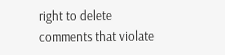right to delete comments that violate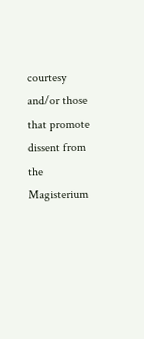courtesy and/or those that promote dissent from the Magisterium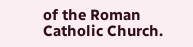of the Roman Catholic Church.